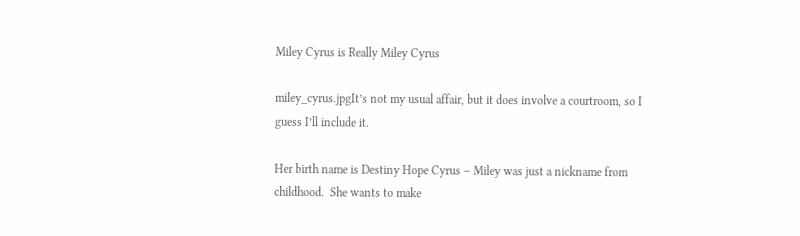Miley Cyrus is Really Miley Cyrus

miley_cyrus.jpgIt’s not my usual affair, but it does involve a courtroom, so I guess I’ll include it.

Her birth name is Destiny Hope Cyrus – Miley was just a nickname from childhood.  She wants to make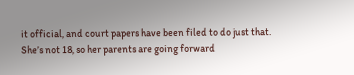it official, and court papers have been filed to do just that.  She’s not 18, so her parents are going forward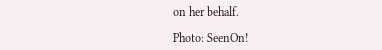on her behalf.

Photo: SeenOn!